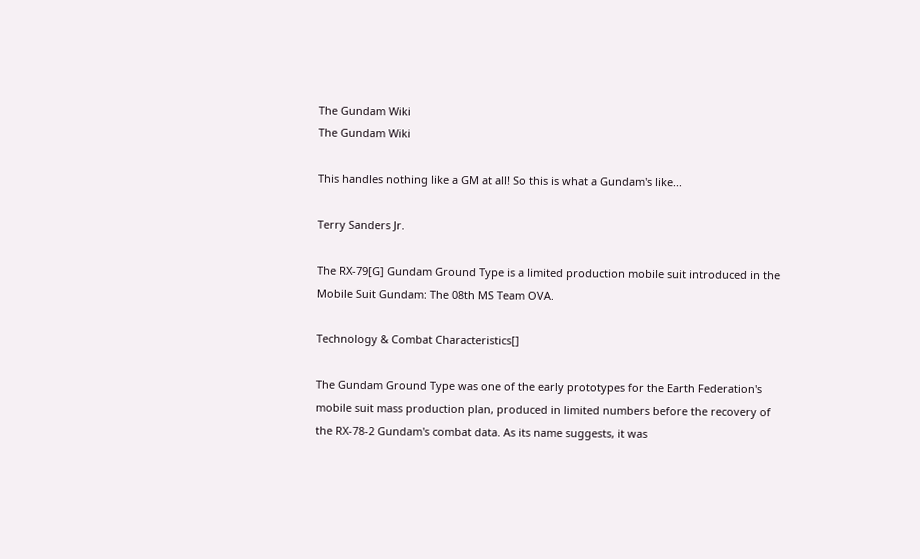The Gundam Wiki
The Gundam Wiki

This handles nothing like a GM at all! So this is what a Gundam's like...

Terry Sanders Jr.

The RX-79[G] Gundam Ground Type is a limited production mobile suit introduced in the Mobile Suit Gundam: The 08th MS Team OVA.

Technology & Combat Characteristics[]

The Gundam Ground Type was one of the early prototypes for the Earth Federation's mobile suit mass production plan, produced in limited numbers before the recovery of the RX-78-2 Gundam's combat data. As its name suggests, it was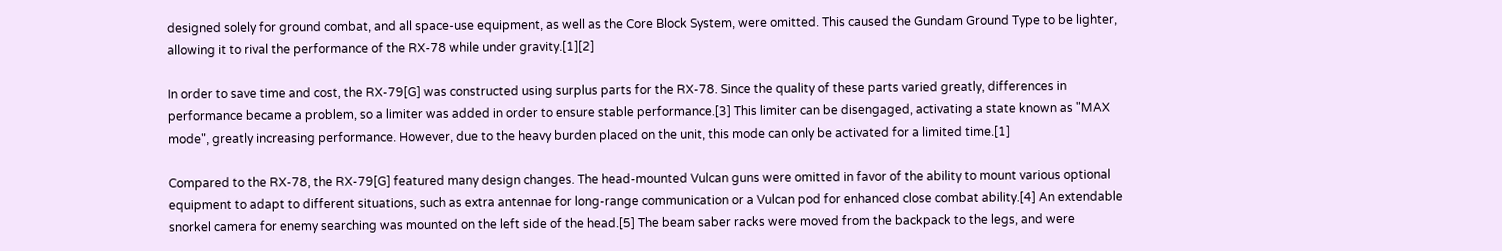designed solely for ground combat, and all space-use equipment, as well as the Core Block System, were omitted. This caused the Gundam Ground Type to be lighter, allowing it to rival the performance of the RX-78 while under gravity.[1][2]

In order to save time and cost, the RX-79[G] was constructed using surplus parts for the RX-78. Since the quality of these parts varied greatly, differences in performance became a problem, so a limiter was added in order to ensure stable performance.[3] This limiter can be disengaged, activating a state known as "MAX mode", greatly increasing performance. However, due to the heavy burden placed on the unit, this mode can only be activated for a limited time.[1]

Compared to the RX-78, the RX-79[G] featured many design changes. The head-mounted Vulcan guns were omitted in favor of the ability to mount various optional equipment to adapt to different situations, such as extra antennae for long-range communication or a Vulcan pod for enhanced close combat ability.[4] An extendable snorkel camera for enemy searching was mounted on the left side of the head.[5] The beam saber racks were moved from the backpack to the legs, and were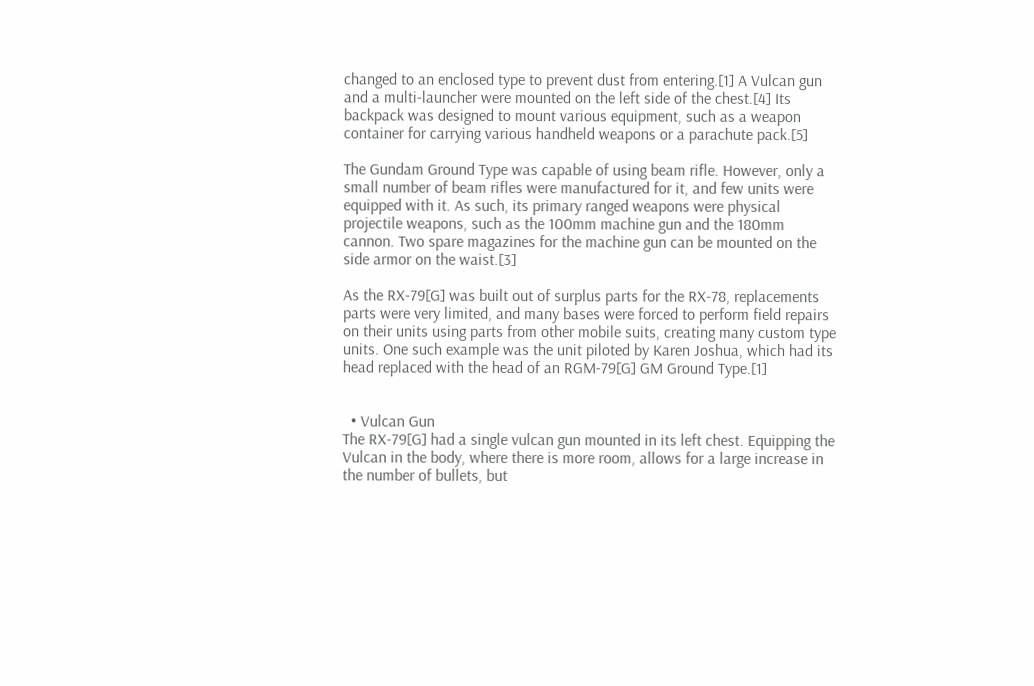changed to an enclosed type to prevent dust from entering.[1] A Vulcan gun and a multi-launcher were mounted on the left side of the chest.[4] Its backpack was designed to mount various equipment, such as a weapon container for carrying various handheld weapons or a parachute pack.[5]

The Gundam Ground Type was capable of using beam rifle. However, only a small number of beam rifles were manufactured for it, and few units were equipped with it. As such, its primary ranged weapons were physical projectile weapons, such as the 100mm machine gun and the 180mm cannon. Two spare magazines for the machine gun can be mounted on the side armor on the waist.[3]

As the RX-79[G] was built out of surplus parts for the RX-78, replacements parts were very limited, and many bases were forced to perform field repairs on their units using parts from other mobile suits, creating many custom type units. One such example was the unit piloted by Karen Joshua, which had its head replaced with the head of an RGM-79[G] GM Ground Type.[1]


  • Vulcan Gun
The RX-79[G] had a single vulcan gun mounted in its left chest. Equipping the Vulcan in the body, where there is more room, allows for a large increase in the number of bullets, but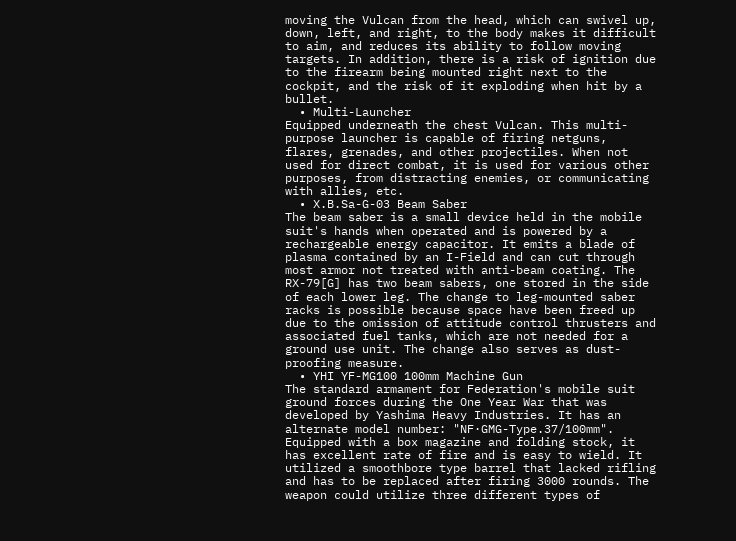moving the Vulcan from the head, which can swivel up, down, left, and right, to the body makes it difficult to aim, and reduces its ability to follow moving targets. In addition, there is a risk of ignition due to the firearm being mounted right next to the cockpit, and the risk of it exploding when hit by a bullet.
  • Multi-Launcher
Equipped underneath the chest Vulcan. This multi-purpose launcher is capable of firing netguns, flares, grenades, and other projectiles. When not used for direct combat, it is used for various other purposes, from distracting enemies, or communicating with allies, etc.
  • X.B.Sa-G-03 Beam Saber
The beam saber is a small device held in the mobile suit's hands when operated and is powered by a rechargeable energy capacitor. It emits a blade of plasma contained by an I-Field and can cut through most armor not treated with anti-beam coating. The RX-79[G] has two beam sabers, one stored in the side of each lower leg. The change to leg-mounted saber racks is possible because space have been freed up due to the omission of attitude control thrusters and associated fuel tanks, which are not needed for a ground use unit. The change also serves as dust-proofing measure.
  • YHI YF-MG100 100mm Machine Gun
The standard armament for Federation's mobile suit ground forces during the One Year War that was developed by Yashima Heavy Industries. It has an alternate model number: "NF·GMG-Type.37/100mm". Equipped with a box magazine and folding stock, it has excellent rate of fire and is easy to wield. It utilized a smoothbore type barrel that lacked rifling and has to be replaced after firing 3000 rounds. The weapon could utilize three different types of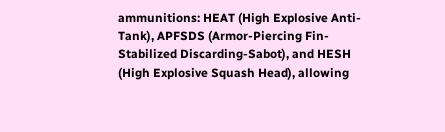ammunitions: HEAT (High Explosive Anti-Tank), APFSDS (Armor-Piercing Fin-Stabilized Discarding-Sabot), and HESH (High Explosive Squash Head), allowing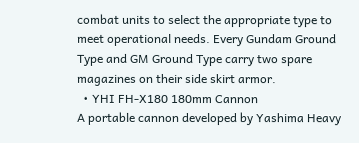combat units to select the appropriate type to meet operational needs. Every Gundam Ground Type and GM Ground Type carry two spare magazines on their side skirt armor.
  • YHI FH-X180 180mm Cannon
A portable cannon developed by Yashima Heavy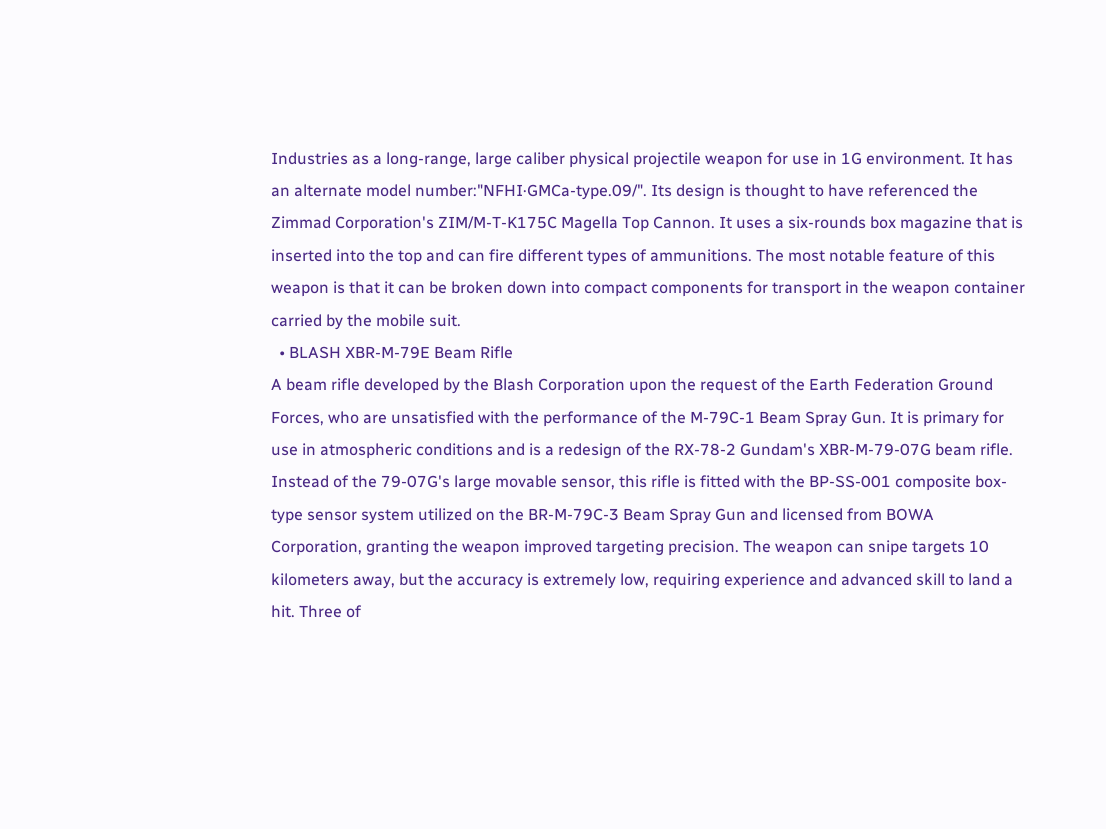Industries as a long-range, large caliber physical projectile weapon for use in 1G environment. It has an alternate model number:"NFHI·GMCa-type.09/". Its design is thought to have referenced the Zimmad Corporation's ZIM/M-T-K175C Magella Top Cannon. It uses a six-rounds box magazine that is inserted into the top and can fire different types of ammunitions. The most notable feature of this weapon is that it can be broken down into compact components for transport in the weapon container carried by the mobile suit.
  • BLASH XBR-M-79E Beam Rifle
A beam rifle developed by the Blash Corporation upon the request of the Earth Federation Ground Forces, who are unsatisfied with the performance of the M-79C-1 Beam Spray Gun. It is primary for use in atmospheric conditions and is a redesign of the RX-78-2 Gundam's XBR-M-79-07G beam rifle. Instead of the 79-07G's large movable sensor, this rifle is fitted with the BP-SS-001 composite box-type sensor system utilized on the BR-M-79C-3 Beam Spray Gun and licensed from BOWA Corporation, granting the weapon improved targeting precision. The weapon can snipe targets 10 kilometers away, but the accuracy is extremely low, requiring experience and advanced skill to land a hit. Three of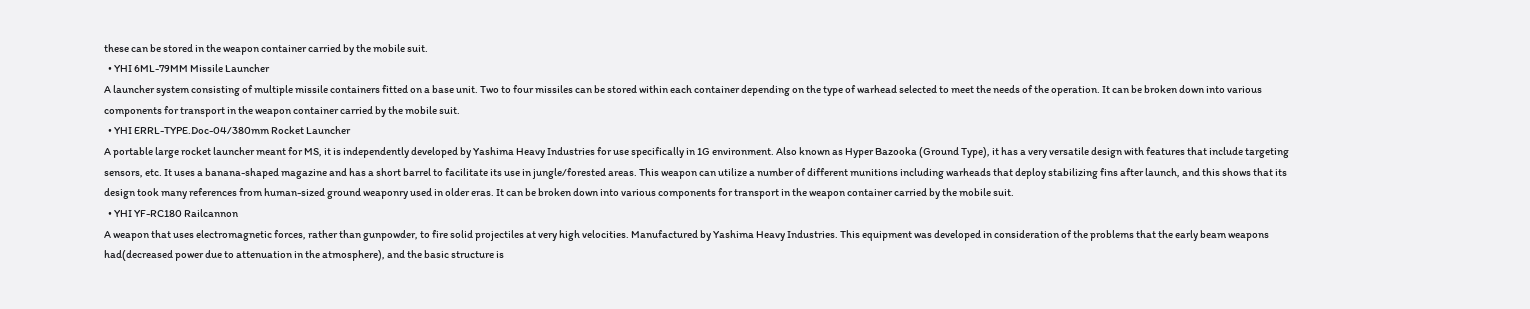these can be stored in the weapon container carried by the mobile suit.
  • YHI 6ML-79MM Missile Launcher
A launcher system consisting of multiple missile containers fitted on a base unit. Two to four missiles can be stored within each container depending on the type of warhead selected to meet the needs of the operation. It can be broken down into various components for transport in the weapon container carried by the mobile suit.
  • YHI ERRL-TYPE.Doc-04/380mm Rocket Launcher
A portable large rocket launcher meant for MS, it is independently developed by Yashima Heavy Industries for use specifically in 1G environment. Also known as Hyper Bazooka (Ground Type), it has a very versatile design with features that include targeting sensors, etc. It uses a banana-shaped magazine and has a short barrel to facilitate its use in jungle/forested areas. This weapon can utilize a number of different munitions including warheads that deploy stabilizing fins after launch, and this shows that its design took many references from human-sized ground weaponry used in older eras. It can be broken down into various components for transport in the weapon container carried by the mobile suit.
  • YHI YF-RC180 Railcannon
A weapon that uses electromagnetic forces, rather than gunpowder, to fire solid projectiles at very high velocities. Manufactured by Yashima Heavy Industries. This equipment was developed in consideration of the problems that the early beam weapons had(decreased power due to attenuation in the atmosphere), and the basic structure is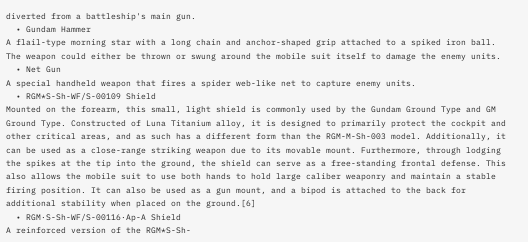diverted from a battleship's main gun.
  • Gundam Hammer
A flail-type morning star with a long chain and anchor-shaped grip attached to a spiked iron ball. The weapon could either be thrown or swung around the mobile suit itself to damage the enemy units.
  • Net Gun
A special handheld weapon that fires a spider web-like net to capture enemy units.
  • RGM*S-Sh-WF/S-00109 Shield
Mounted on the forearm, this small, light shield is commonly used by the Gundam Ground Type and GM Ground Type. Constructed of Luna Titanium alloy, it is designed to primarily protect the cockpit and other critical areas, and as such has a different form than the RGM-M-Sh-003 model. Additionally, it can be used as a close-range striking weapon due to its movable mount. Furthermore, through lodging the spikes at the tip into the ground, the shield can serve as a free-standing frontal defense. This also allows the mobile suit to use both hands to hold large caliber weaponry and maintain a stable firing position. It can also be used as a gun mount, and a bipod is attached to the back for additional stability when placed on the ground.[6]
  • RGM·S-Sh-WF/S-00116·Ap-A Shield
A reinforced version of the RGM*S-Sh-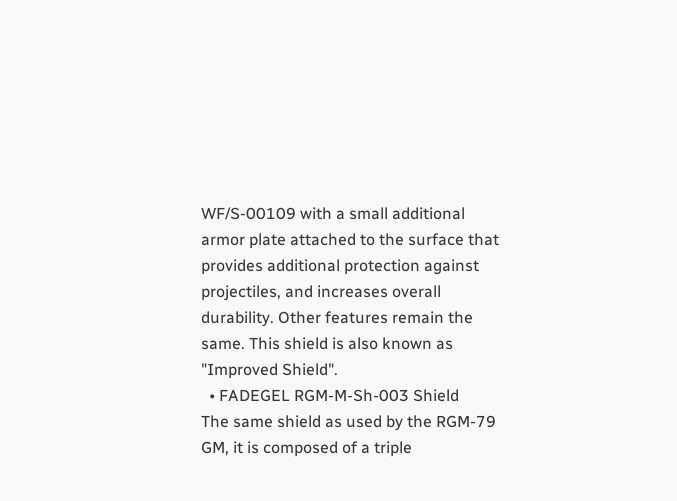WF/S-00109 with a small additional armor plate attached to the surface that provides additional protection against projectiles, and increases overall durability. Other features remain the same. This shield is also known as "Improved Shield".
  • FADEGEL RGM-M-Sh-003 Shield
The same shield as used by the RGM-79 GM, it is composed of a triple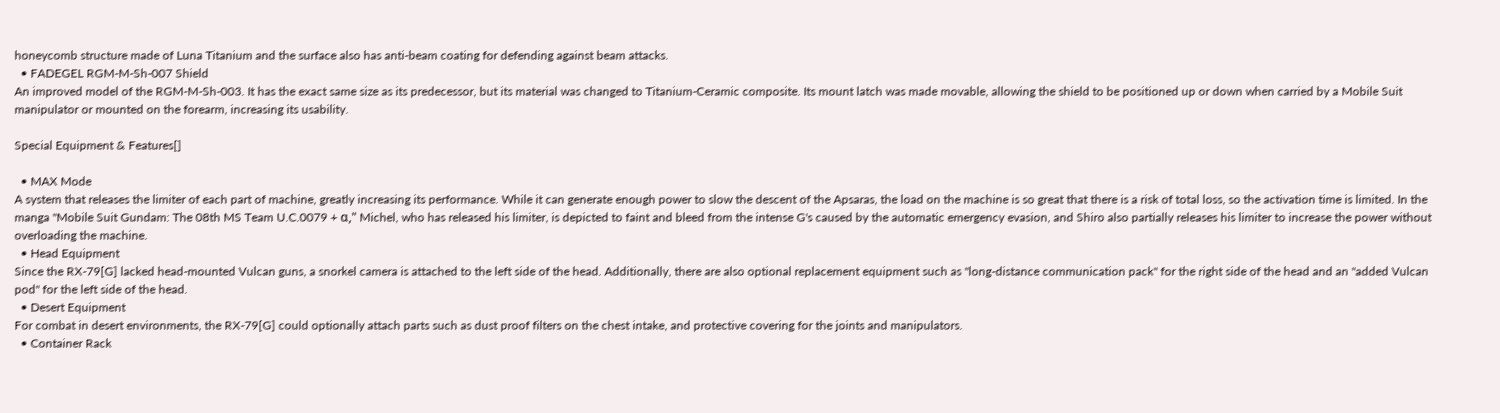honeycomb structure made of Luna Titanium and the surface also has anti-beam coating for defending against beam attacks.
  • FADEGEL RGM-M-Sh-007 Shield
An improved model of the RGM-M-Sh-003. It has the exact same size as its predecessor, but its material was changed to Titanium-Ceramic composite. Its mount latch was made movable, allowing the shield to be positioned up or down when carried by a Mobile Suit manipulator or mounted on the forearm, increasing its usability.

Special Equipment & Features[]

  • MAX Mode
A system that releases the limiter of each part of machine, greatly increasing its performance. While it can generate enough power to slow the descent of the Apsaras, the load on the machine is so great that there is a risk of total loss, so the activation time is limited. In the manga "Mobile Suit Gundam: The 08th MS Team U.C.0079 + α," Michel, who has released his limiter, is depicted to faint and bleed from the intense G's caused by the automatic emergency evasion, and Shiro also partially releases his limiter to increase the power without overloading the machine.
  • Head Equipment
Since the RX-79[G] lacked head-mounted Vulcan guns, a snorkel camera is attached to the left side of the head. Additionally, there are also optional replacement equipment such as "long-distance communication pack" for the right side of the head and an "added Vulcan pod" for the left side of the head.
  • Desert Equipment
For combat in desert environments, the RX-79[G] could optionally attach parts such as dust proof filters on the chest intake, and protective covering for the joints and manipulators.
  • Container Rack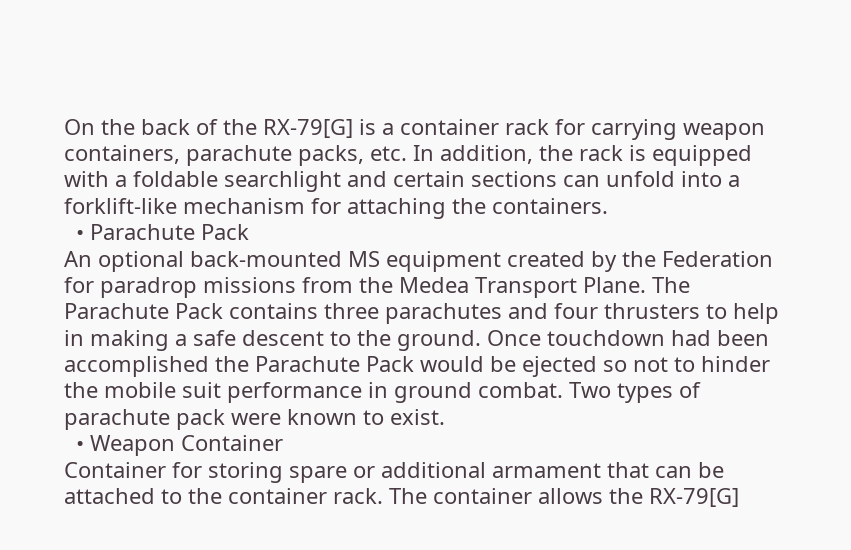On the back of the RX-79[G] is a container rack for carrying weapon containers, parachute packs, etc. In addition, the rack is equipped with a foldable searchlight and certain sections can unfold into a forklift-like mechanism for attaching the containers.
  • Parachute Pack
An optional back-mounted MS equipment created by the Federation for paradrop missions from the Medea Transport Plane. The Parachute Pack contains three parachutes and four thrusters to help in making a safe descent to the ground. Once touchdown had been accomplished the Parachute Pack would be ejected so not to hinder the mobile suit performance in ground combat. Two types of parachute pack were known to exist.
  • Weapon Container
Container for storing spare or additional armament that can be attached to the container rack. The container allows the RX-79[G]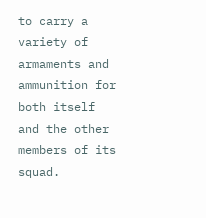to carry a variety of armaments and ammunition for both itself and the other members of its squad.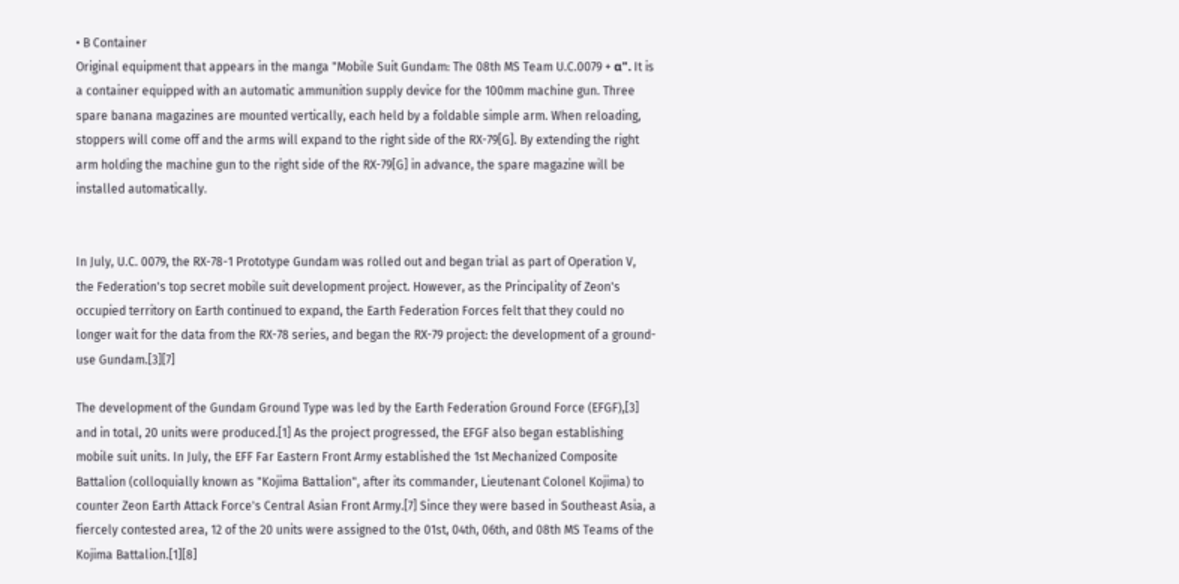• B Container
Original equipment that appears in the manga "Mobile Suit Gundam: The 08th MS Team U.C.0079 + α". It is a container equipped with an automatic ammunition supply device for the 100mm machine gun. Three spare banana magazines are mounted vertically, each held by a foldable simple arm. When reloading, stoppers will come off and the arms will expand to the right side of the RX-79[G]. By extending the right arm holding the machine gun to the right side of the RX-79[G] in advance, the spare magazine will be installed automatically.


In July, U.C. 0079, the RX-78-1 Prototype Gundam was rolled out and began trial as part of Operation V, the Federation's top secret mobile suit development project. However, as the Principality of Zeon's occupied territory on Earth continued to expand, the Earth Federation Forces felt that they could no longer wait for the data from the RX-78 series, and began the RX-79 project: the development of a ground-use Gundam.[3][7]

The development of the Gundam Ground Type was led by the Earth Federation Ground Force (EFGF),[3] and in total, 20 units were produced.[1] As the project progressed, the EFGF also began establishing mobile suit units. In July, the EFF Far Eastern Front Army established the 1st Mechanized Composite Battalion (colloquially known as "Kojima Battalion", after its commander, Lieutenant Colonel Kojima) to counter Zeon Earth Attack Force's Central Asian Front Army.[7] Since they were based in Southeast Asia, a fiercely contested area, 12 of the 20 units were assigned to the 01st, 04th, 06th, and 08th MS Teams of the Kojima Battalion.[1][8]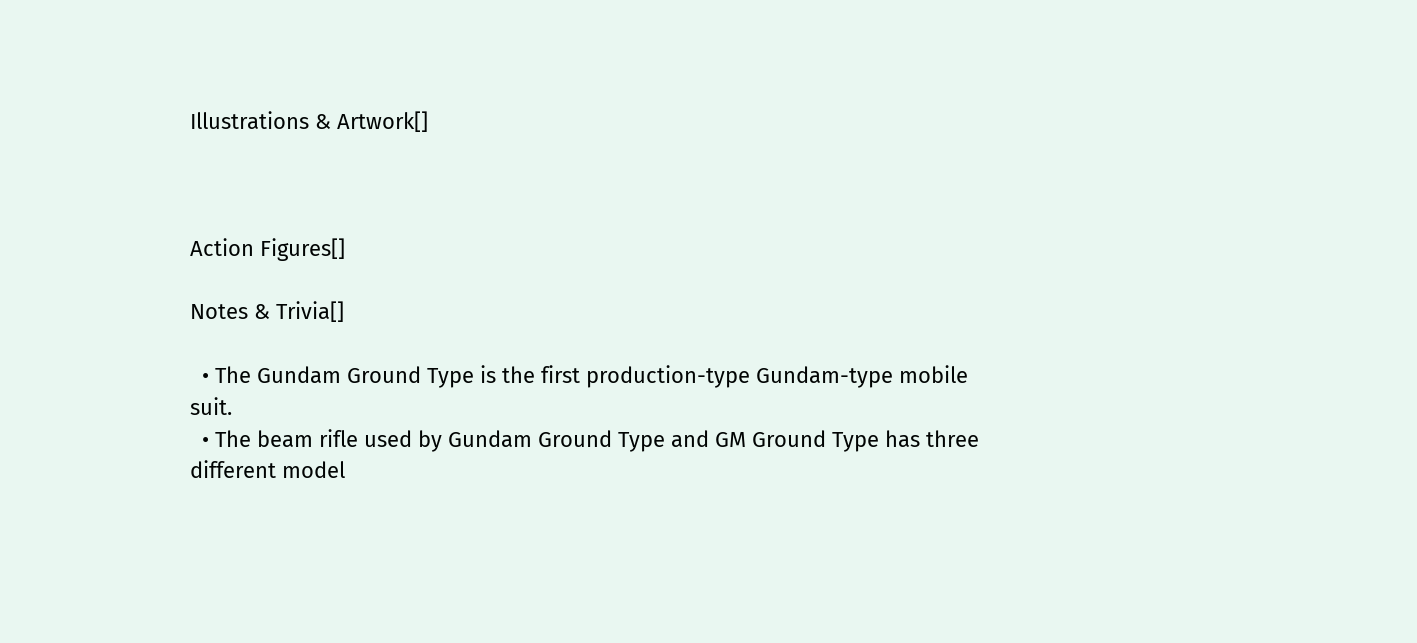Illustrations & Artwork[]



Action Figures[]

Notes & Trivia[]

  • The Gundam Ground Type is the first production-type Gundam-type mobile suit.
  • The beam rifle used by Gundam Ground Type and GM Ground Type has three different model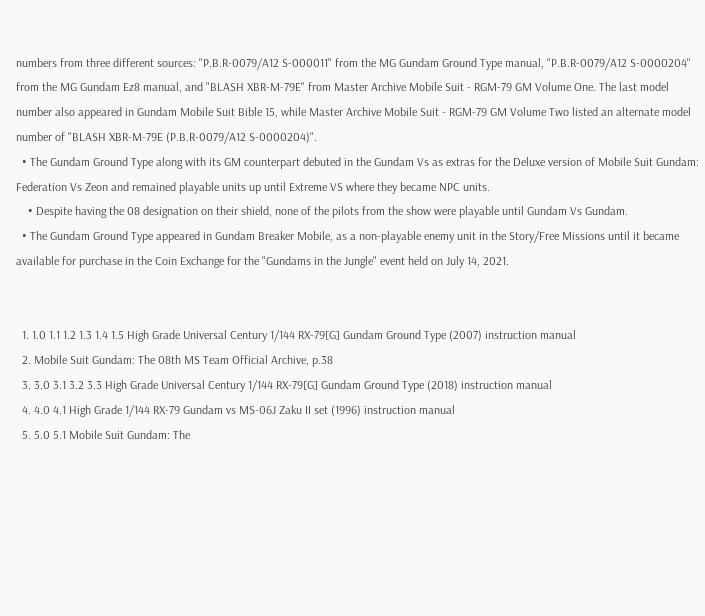numbers from three different sources: "P.B.R-0079/A12 S-000011" from the MG Gundam Ground Type manual, "P.B.R-0079/A12 S-0000204" from the MG Gundam Ez8 manual, and "BLASH XBR-M-79E" from Master Archive Mobile Suit - RGM-79 GM Volume One. The last model number also appeared in Gundam Mobile Suit Bible 15, while Master Archive Mobile Suit - RGM-79 GM Volume Two listed an alternate model number of "BLASH XBR-M-79E (P.B.R-0079/A12 S-0000204)".
  • The Gundam Ground Type along with its GM counterpart debuted in the Gundam Vs as extras for the Deluxe version of Mobile Suit Gundam: Federation Vs Zeon and remained playable units up until Extreme VS where they became NPC units.
    • Despite having the 08 designation on their shield, none of the pilots from the show were playable until Gundam Vs Gundam.
  • The Gundam Ground Type appeared in Gundam Breaker Mobile, as a non-playable enemy unit in the Story/Free Missions until it became available for purchase in the Coin Exchange for the "Gundams in the Jungle" event held on July 14, 2021.


  1. 1.0 1.1 1.2 1.3 1.4 1.5 High Grade Universal Century 1/144 RX-79[G] Gundam Ground Type (2007) instruction manual
  2. Mobile Suit Gundam: The 08th MS Team Official Archive, p.38
  3. 3.0 3.1 3.2 3.3 High Grade Universal Century 1/144 RX-79[G] Gundam Ground Type (2018) instruction manual
  4. 4.0 4.1 High Grade 1/144 RX-79 Gundam vs MS-06J Zaku II set (1996) instruction manual
  5. 5.0 5.1 Mobile Suit Gundam: The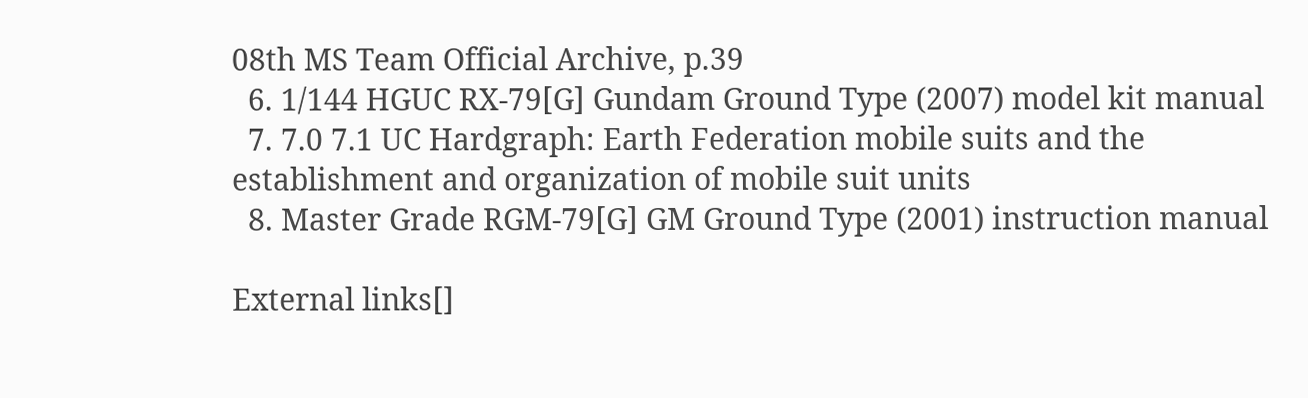08th MS Team Official Archive, p.39
  6. 1/144 HGUC RX-79[G] Gundam Ground Type (2007) model kit manual
  7. 7.0 7.1 UC Hardgraph: Earth Federation mobile suits and the establishment and organization of mobile suit units
  8. Master Grade RGM-79[G] GM Ground Type (2001) instruction manual

External links[]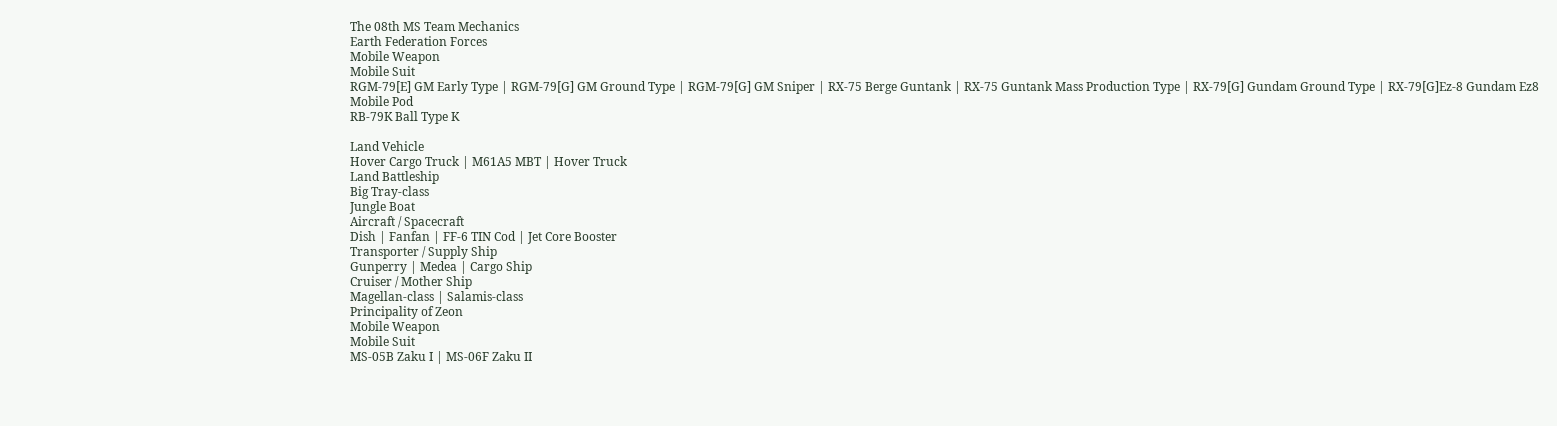The 08th MS Team Mechanics
Earth Federation Forces
Mobile Weapon
Mobile Suit
RGM-79[E] GM Early Type | RGM-79[G] GM Ground Type | RGM-79[G] GM Sniper | RX-75 Berge Guntank | RX-75 Guntank Mass Production Type | RX-79[G] Gundam Ground Type | RX-79[G]Ez-8 Gundam Ez8
Mobile Pod
RB-79K Ball Type K

Land Vehicle
Hover Cargo Truck | M61A5 MBT | Hover Truck
Land Battleship
Big Tray-class
Jungle Boat
Aircraft / Spacecraft
Dish | Fanfan | FF-6 TIN Cod | Jet Core Booster
Transporter / Supply Ship
Gunperry | Medea | Cargo Ship
Cruiser / Mother Ship
Magellan-class | Salamis-class
Principality of Zeon
Mobile Weapon
Mobile Suit
MS-05B Zaku I | MS-06F Zaku II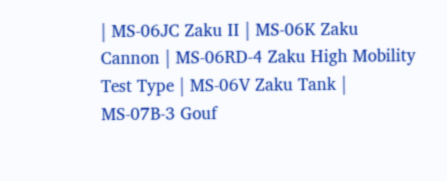| MS-06JC Zaku II | MS-06K Zaku Cannon | MS-06RD-4 Zaku High Mobility Test Type | MS-06V Zaku Tank | MS-07B-3 Gouf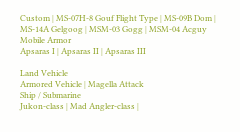Custom | MS-07H-8 Gouf Flight Type | MS-09B Dom | MS-14A Gelgoog | MSM-03 Gogg | MSM-04 Acguy
Mobile Armor
Apsaras I | Apsaras II | Apsaras III

Land Vehicle
Armored Vehicle | Magella Attack
Ship / Submarine
Jukon-class | Mad Angler-class |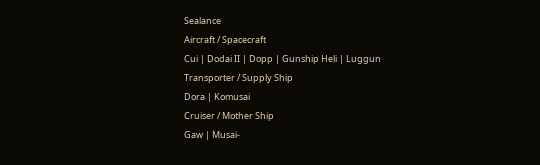Sealance
Aircraft / Spacecraft
Cui | Dodai II | Dopp | Gunship Heli | Luggun
Transporter / Supply Ship
Dora | Komusai
Cruiser / Mother Ship
Gaw | Musai-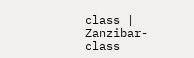class | Zanzibar-class